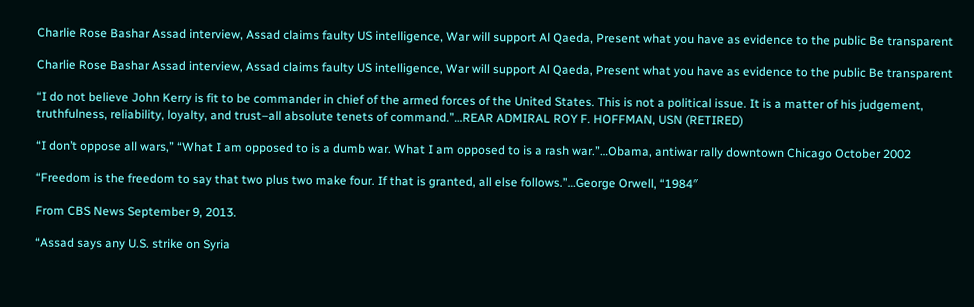Charlie Rose Bashar Assad interview, Assad claims faulty US intelligence, War will support Al Qaeda, Present what you have as evidence to the public Be transparent

Charlie Rose Bashar Assad interview, Assad claims faulty US intelligence, War will support Al Qaeda, Present what you have as evidence to the public Be transparent

“I do not believe John Kerry is fit to be commander in chief of the armed forces of the United States. This is not a political issue. It is a matter of his judgement, truthfulness, reliability, loyalty, and trust–all absolute tenets of command.”…REAR ADMIRAL ROY F. HOFFMAN, USN (RETIRED)

“I don’t oppose all wars,” “What I am opposed to is a dumb war. What I am opposed to is a rash war.”…Obama, antiwar rally downtown Chicago October 2002

“Freedom is the freedom to say that two plus two make four. If that is granted, all else follows.”…George Orwell, “1984″

From CBS News September 9, 2013.

“Assad says any U.S. strike on Syria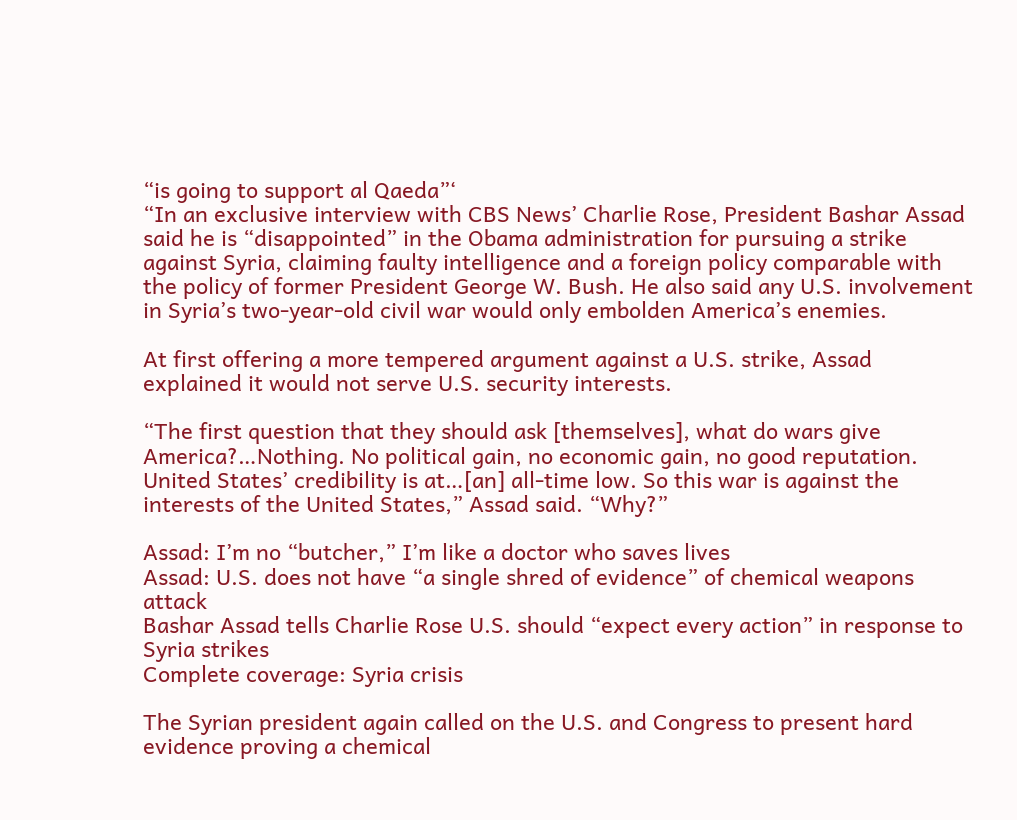“is going to support al Qaeda”‘
“In an exclusive interview with CBS News’ Charlie Rose, President Bashar Assad said he is “disappointed” in the Obama administration for pursuing a strike against Syria, claiming faulty intelligence and a foreign policy comparable with the policy of former President George W. Bush. He also said any U.S. involvement in Syria’s two-year-old civil war would only embolden America’s enemies.

At first offering a more tempered argument against a U.S. strike, Assad explained it would not serve U.S. security interests.

“The first question that they should ask [themselves], what do wars give America?…Nothing. No political gain, no economic gain, no good reputation. United States’ credibility is at…[an] all-time low. So this war is against the interests of the United States,” Assad said. “Why?”

Assad: I’m no “butcher,” I’m like a doctor who saves lives
Assad: U.S. does not have “a single shred of evidence” of chemical weapons attack
Bashar Assad tells Charlie Rose U.S. should “expect every action” in response to Syria strikes
Complete coverage: Syria crisis

The Syrian president again called on the U.S. and Congress to present hard evidence proving a chemical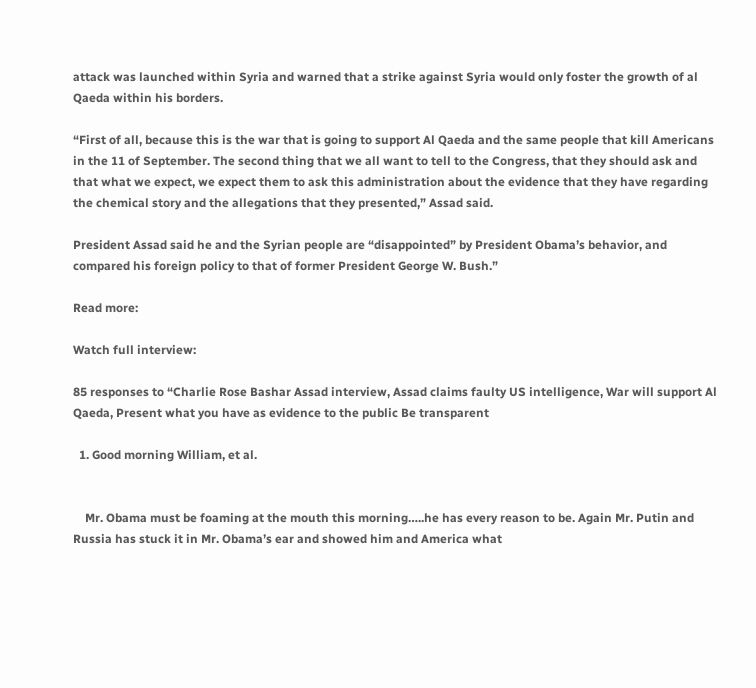attack was launched within Syria and warned that a strike against Syria would only foster the growth of al Qaeda within his borders.

“First of all, because this is the war that is going to support Al Qaeda and the same people that kill Americans in the 11 of September. The second thing that we all want to tell to the Congress, that they should ask and that what we expect, we expect them to ask this administration about the evidence that they have regarding the chemical story and the allegations that they presented,” Assad said.

President Assad said he and the Syrian people are “disappointed” by President Obama’s behavior, and compared his foreign policy to that of former President George W. Bush.”

Read more:

Watch full interview:

85 responses to “Charlie Rose Bashar Assad interview, Assad claims faulty US intelligence, War will support Al Qaeda, Present what you have as evidence to the public Be transparent

  1. Good morning William, et al.


    Mr. Obama must be foaming at the mouth this morning…..he has every reason to be. Again Mr. Putin and Russia has stuck it in Mr. Obama’s ear and showed him and America what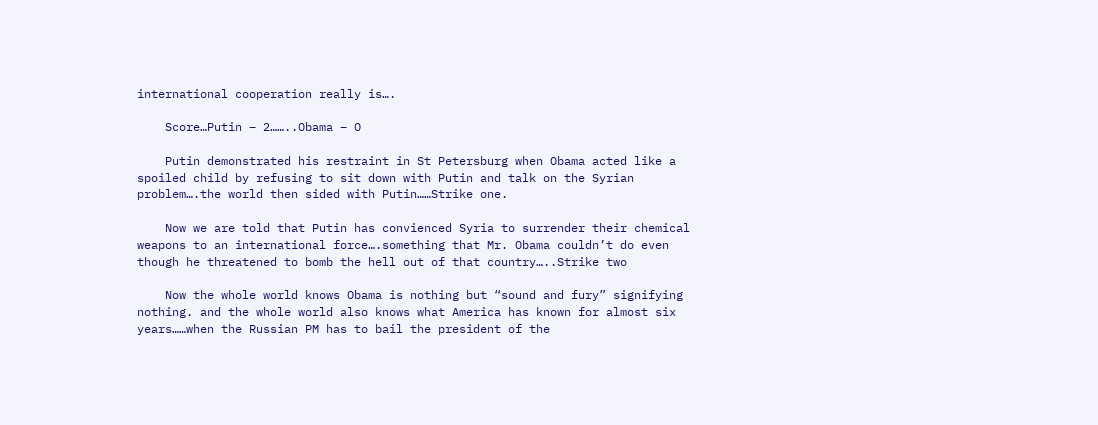international cooperation really is….

    Score…Putin – 2……..Obama – O

    Putin demonstrated his restraint in St Petersburg when Obama acted like a spoiled child by refusing to sit down with Putin and talk on the Syrian problem….the world then sided with Putin……Strike one.

    Now we are told that Putin has convienced Syria to surrender their chemical weapons to an international force….something that Mr. Obama couldn’t do even though he threatened to bomb the hell out of that country…..Strike two

    Now the whole world knows Obama is nothing but “sound and fury” signifying nothing. and the whole world also knows what America has known for almost six years……when the Russian PM has to bail the president of the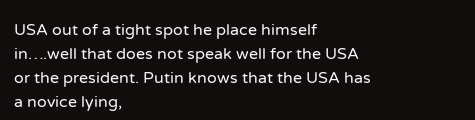USA out of a tight spot he place himself in….well that does not speak well for the USA or the president. Putin knows that the USA has a novice lying,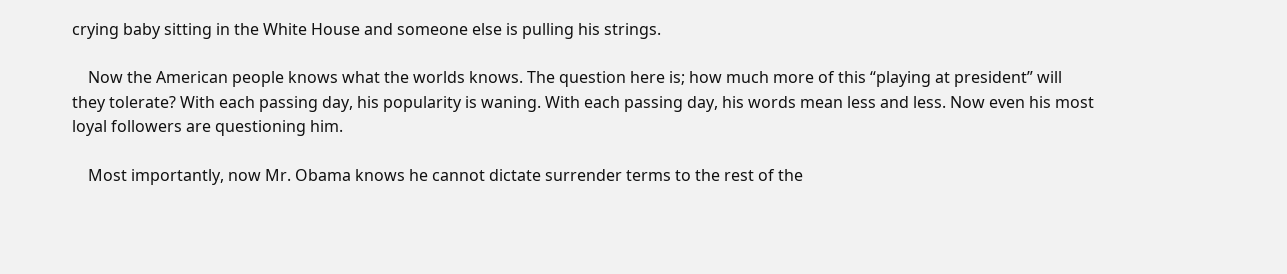crying baby sitting in the White House and someone else is pulling his strings.

    Now the American people knows what the worlds knows. The question here is; how much more of this “playing at president” will they tolerate? With each passing day, his popularity is waning. With each passing day, his words mean less and less. Now even his most loyal followers are questioning him.

    Most importantly, now Mr. Obama knows he cannot dictate surrender terms to the rest of the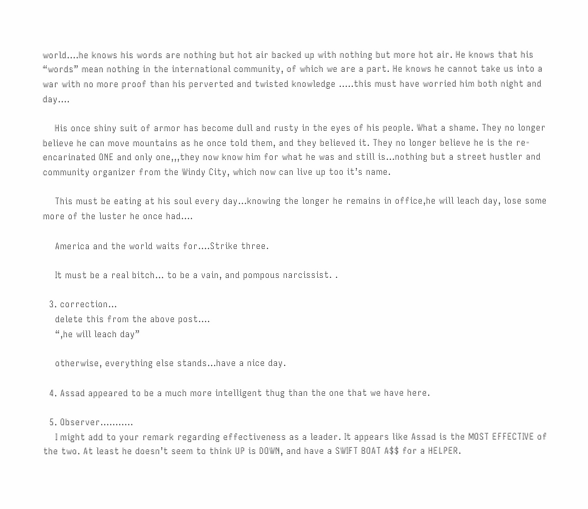world….he knows his words are nothing but hot air backed up with nothing but more hot air. He knows that his “words” mean nothing in the international community, of which we are a part. He knows he cannot take us into a war with no more proof than his perverted and twisted knowledge …..this must have worried him both night and day….

    His once shiny suit of armor has become dull and rusty in the eyes of his people. What a shame. They no longer believe he can move mountains as he once told them, and they believed it. They no longer believe he is the re-encarinated ONE and only one,,,they now know him for what he was and still is…nothing but a street hustler and community organizer from the Windy City, which now can live up too it’s name.

    This must be eating at his soul every day…knowing the longer he remains in office,he will leach day, lose some more of the luster he once had….

    America and the world waits for….Strike three.

    It must be a real bitch… to be a vain, and pompous narcissist. .

  3. correction…
    delete this from the above post….
    “,he will leach day”

    otherwise, everything else stands…have a nice day.

  4. Assad appeared to be a much more intelligent thug than the one that we have here.

  5. Observer………..
    I might add to your remark regarding effectiveness as a leader. It appears like Assad is the MOST EFFECTIVE of the two. At least he doesn’t seem to think UP is DOWN, and have a SWIFT BOAT A$$ for a HELPER.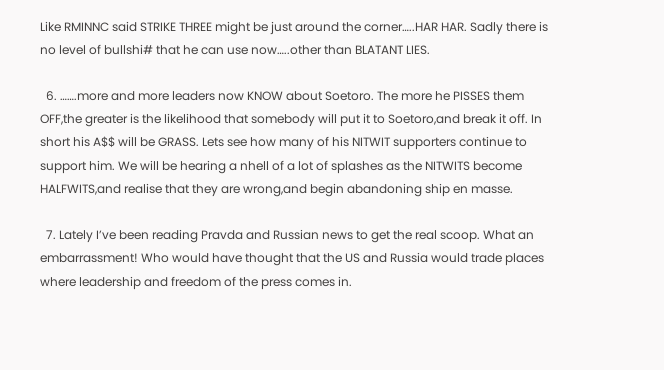Like RMINNC said STRIKE THREE might be just around the corner…..HAR HAR. Sadly there is no level of bullshi# that he can use now…..other than BLATANT LIES.

  6. …….more and more leaders now KNOW about Soetoro. The more he PISSES them OFF,the greater is the likelihood that somebody will put it to Soetoro,and break it off. In short his A$$ will be GRASS. Lets see how many of his NITWIT supporters continue to support him. We will be hearing a nhell of a lot of splashes as the NITWITS become HALFWITS,and realise that they are wrong,and begin abandoning ship en masse.

  7. Lately I’ve been reading Pravda and Russian news to get the real scoop. What an embarrassment! Who would have thought that the US and Russia would trade places where leadership and freedom of the press comes in.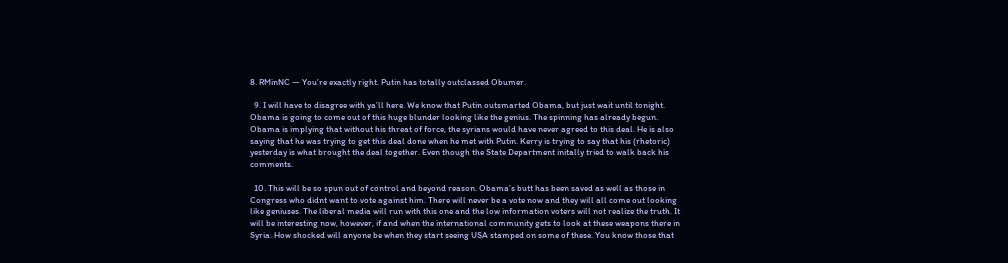8. RMinNC — You’re exactly right. Putin has totally outclassed Obumer.

  9. I will have to disagree with ya’ll here. We know that Putin outsmarted Obama, but just wait until tonight. Obama is going to come out of this huge blunder looking like the genius. The spinning has already begun. Obama is implying that without his threat of force, the syrians would have never agreed to this deal. He is also saying that he was trying to get this deal done when he met with Putin. Kerry is trying to say that his (rhetoric) yesterday is what brought the deal together. Even though the State Department initally tried to walk back his comments.

  10. This will be so spun out of control and beyond reason. Obama’s butt has been saved as well as those in Congress who didnt want to vote against him. There will never be a vote now and they will all come out looking like geniuses. The liberal media will run with this one and the low information voters will not realize the truth. It will be interesting now, however, if and when the international community gets to look at these weapons there in Syria. How shocked will anyone be when they start seeing USA stamped on some of these. You know those that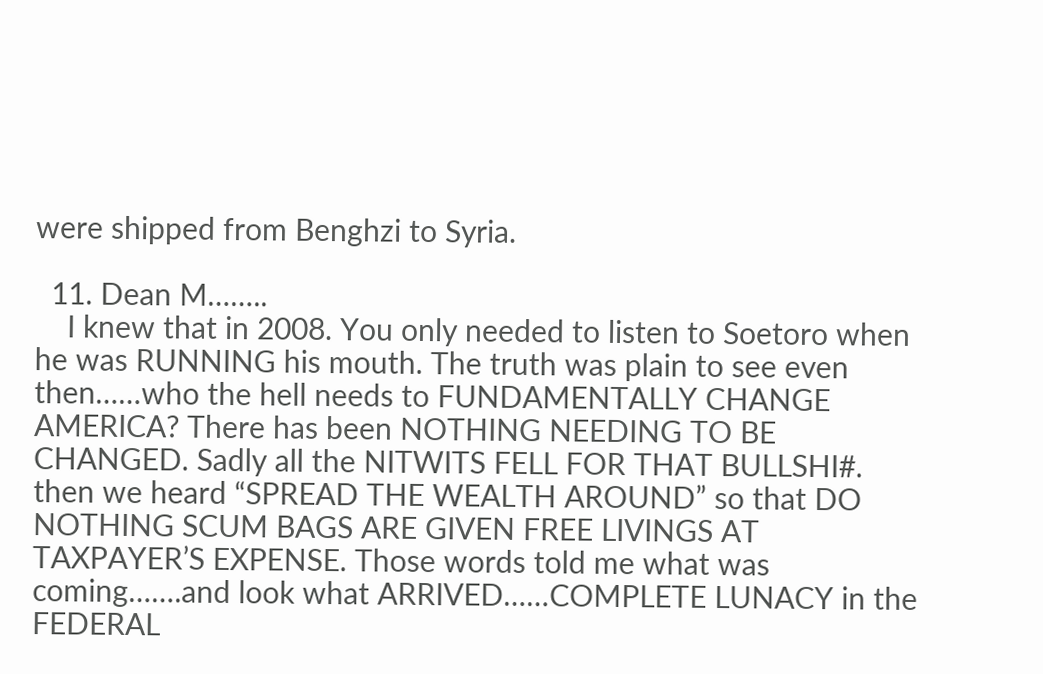were shipped from Benghzi to Syria.

  11. Dean M……..
    I knew that in 2008. You only needed to listen to Soetoro when he was RUNNING his mouth. The truth was plain to see even then……who the hell needs to FUNDAMENTALLY CHANGE AMERICA? There has been NOTHING NEEDING TO BE CHANGED. Sadly all the NITWITS FELL FOR THAT BULLSHI#. then we heard “SPREAD THE WEALTH AROUND” so that DO NOTHING SCUM BAGS ARE GIVEN FREE LIVINGS AT TAXPAYER’S EXPENSE. Those words told me what was coming…….and look what ARRIVED……COMPLETE LUNACY in the FEDERAL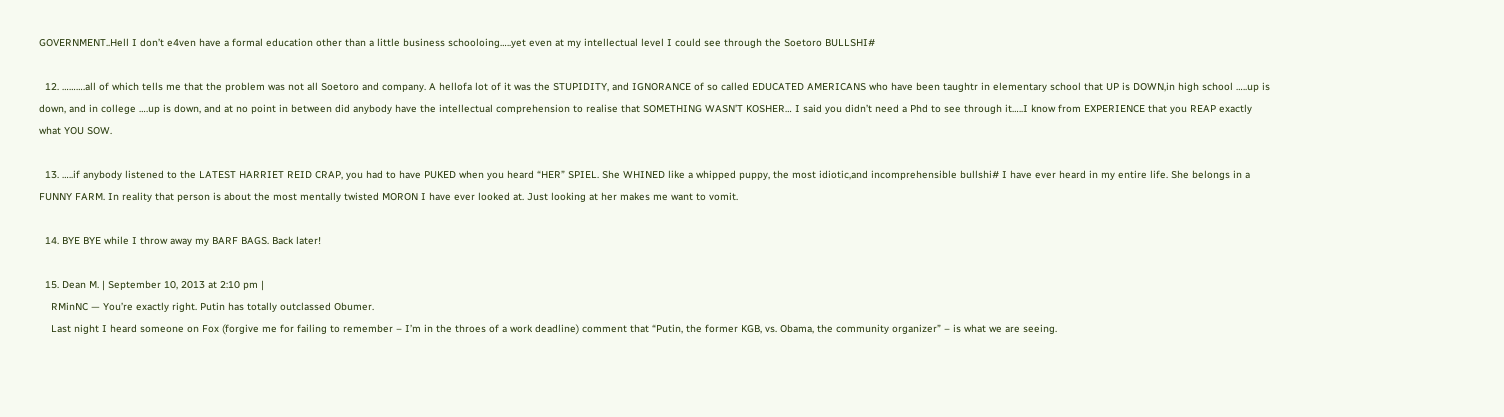GOVERNMENT..Hell I don’t e4ven have a formal education other than a little business schooloing…..yet even at my intellectual level I could see through the Soetoro BULLSHI#

  12. ……….all of which tells me that the problem was not all Soetoro and company. A hellofa lot of it was the STUPIDITY, and IGNORANCE of so called EDUCATED AMERICANS who have been taughtr in elementary school that UP is DOWN,in high school …..up is down, and in college ….up is down, and at no point in between did anybody have the intellectual comprehension to realise that SOMETHING WASN’T KOSHER… I said you didn’t need a Phd to see through it…..I know from EXPERIENCE that you REAP exactly what YOU SOW.

  13. …..if anybody listened to the LATEST HARRIET REID CRAP, you had to have PUKED when you heard “HER” SPIEL. She WHINED like a whipped puppy, the most idiotic,and incomprehensible bullshi# I have ever heard in my entire life. She belongs in a FUNNY FARM. In reality that person is about the most mentally twisted MORON I have ever looked at. Just looking at her makes me want to vomit.

  14. BYE BYE while I throw away my BARF BAGS. Back later!

  15. Dean M. | September 10, 2013 at 2:10 pm |
    RMinNC — You’re exactly right. Putin has totally outclassed Obumer.
    Last night I heard someone on Fox (forgive me for failing to remember – I’m in the throes of a work deadline) comment that “Putin, the former KGB, vs. Obama, the community organizer” – is what we are seeing.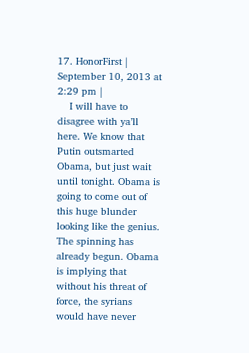17. HonorFirst | September 10, 2013 at 2:29 pm |
    I will have to disagree with ya’ll here. We know that Putin outsmarted Obama, but just wait until tonight. Obama is going to come out of this huge blunder looking like the genius. The spinning has already begun. Obama is implying that without his threat of force, the syrians would have never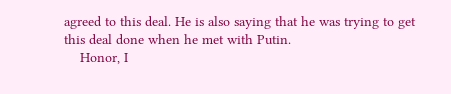agreed to this deal. He is also saying that he was trying to get this deal done when he met with Putin.
    Honor, I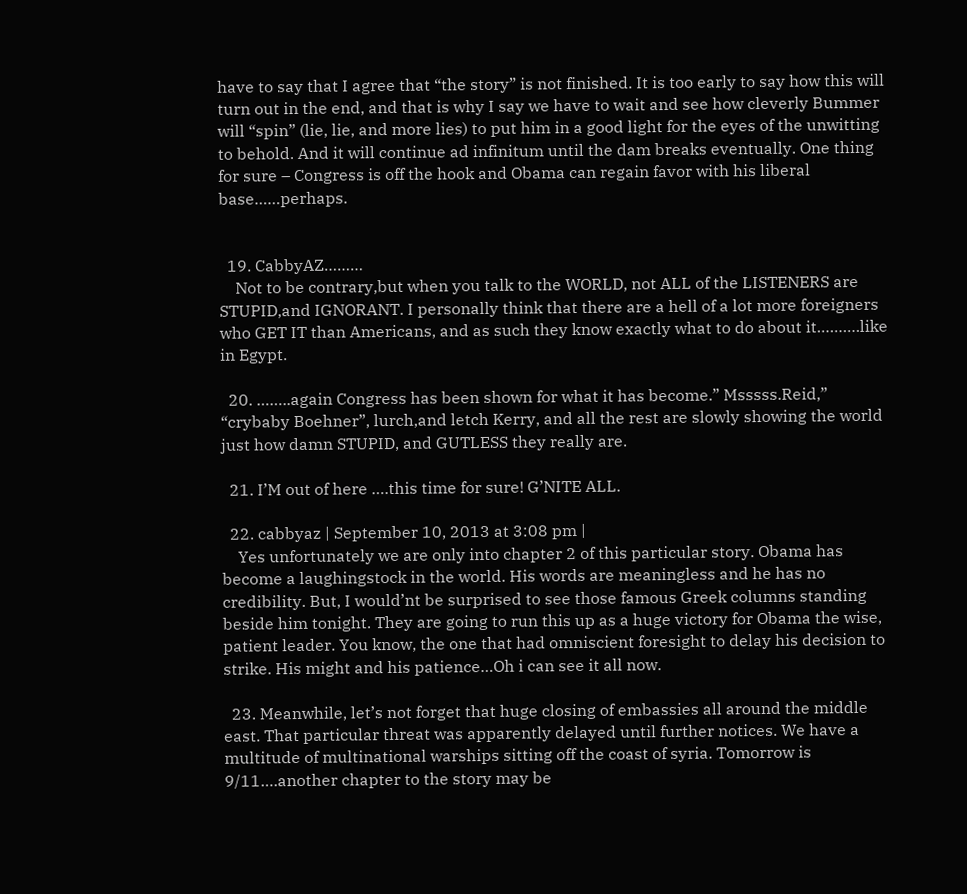have to say that I agree that “the story” is not finished. It is too early to say how this will turn out in the end, and that is why I say we have to wait and see how cleverly Bummer will “spin” (lie, lie, and more lies) to put him in a good light for the eyes of the unwitting to behold. And it will continue ad infinitum until the dam breaks eventually. One thing for sure – Congress is off the hook and Obama can regain favor with his liberal base……perhaps.


  19. CabbyAZ………
    Not to be contrary,but when you talk to the WORLD, not ALL of the LISTENERS are STUPID,and IGNORANT. I personally think that there are a hell of a lot more foreigners who GET IT than Americans, and as such they know exactly what to do about it……….like in Egypt.

  20. ……..again Congress has been shown for what it has become.” Msssss.Reid,” “crybaby Boehner”, lurch,and letch Kerry, and all the rest are slowly showing the world just how damn STUPID, and GUTLESS they really are.

  21. I’M out of here ….this time for sure! G’NITE ALL.

  22. cabbyaz | September 10, 2013 at 3:08 pm |
    Yes unfortunately we are only into chapter 2 of this particular story. Obama has become a laughingstock in the world. His words are meaningless and he has no credibility. But, I would’nt be surprised to see those famous Greek columns standing beside him tonight. They are going to run this up as a huge victory for Obama the wise, patient leader. You know, the one that had omniscient foresight to delay his decision to strike. His might and his patience…Oh i can see it all now.

  23. Meanwhile, let’s not forget that huge closing of embassies all around the middle east. That particular threat was apparently delayed until further notices. We have a multitude of multinational warships sitting off the coast of syria. Tomorrow is 9/11….another chapter to the story may be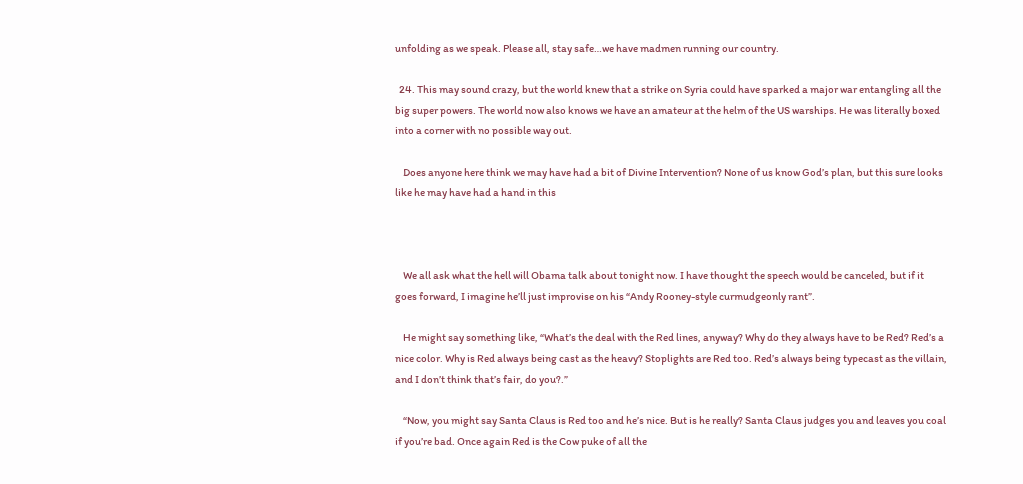unfolding as we speak. Please all, stay safe…we have madmen running our country.

  24. This may sound crazy, but the world knew that a strike on Syria could have sparked a major war entangling all the big super powers. The world now also knows we have an amateur at the helm of the US warships. He was literally boxed into a corner with no possible way out.

    Does anyone here think we may have had a bit of Divine Intervention? None of us know God’s plan, but this sure looks like he may have had a hand in this



    We all ask what the hell will Obama talk about tonight now. I have thought the speech would be canceled, but if it goes forward, I imagine he’ll just improvise on his “Andy Rooney-style curmudgeonly rant”.

    He might say something like, “What’s the deal with the Red lines, anyway? Why do they always have to be Red? Red’s a nice color. Why is Red always being cast as the heavy? Stoplights are Red too. Red’s always being typecast as the villain, and I don’t think that’s fair, do you?.”

    “Now, you might say Santa Claus is Red too and he’s nice. But is he really? Santa Claus judges you and leaves you coal if you’re bad. Once again Red is the Cow puke of all the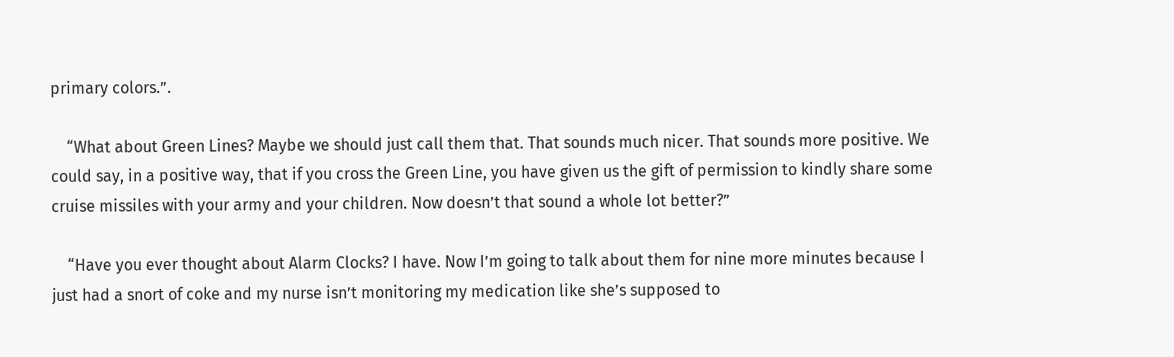primary colors.”.

    “What about Green Lines? Maybe we should just call them that. That sounds much nicer. That sounds more positive. We could say, in a positive way, that if you cross the Green Line, you have given us the gift of permission to kindly share some cruise missiles with your army and your children. Now doesn’t that sound a whole lot better?”

    “Have you ever thought about Alarm Clocks? I have. Now I’m going to talk about them for nine more minutes because I just had a snort of coke and my nurse isn’t monitoring my medication like she’s supposed to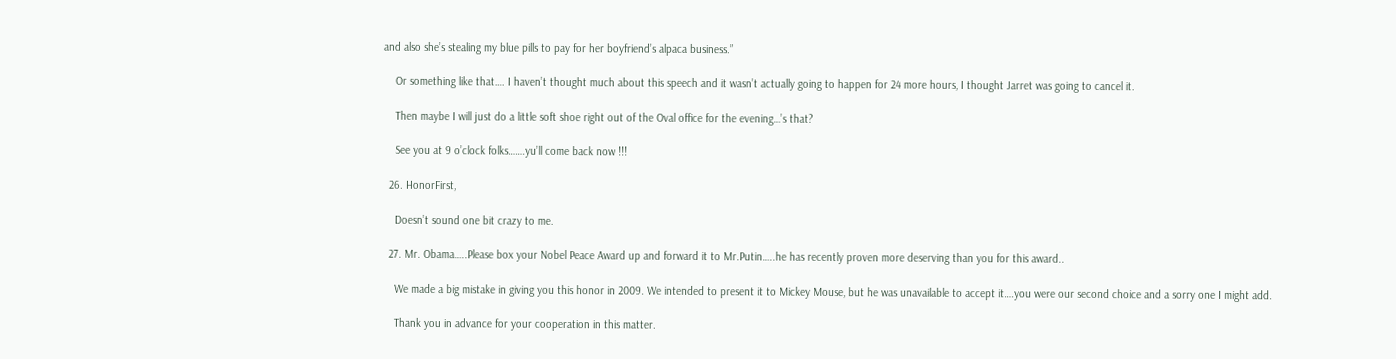and also she’s stealing my blue pills to pay for her boyfriend’s alpaca business.”

    Or something like that…. I haven’t thought much about this speech and it wasn’t actually going to happen for 24 more hours, I thought Jarret was going to cancel it.

    Then maybe I will just do a little soft shoe right out of the Oval office for the evening…’s that?

    See you at 9 o’clock folks…….yu’ll come back now !!!

  26. HonorFirst,

    Doesn’t sound one bit crazy to me.

  27. Mr. Obama…..Please box your Nobel Peace Award up and forward it to Mr.Putin…..he has recently proven more deserving than you for this award..

    We made a big mistake in giving you this honor in 2009. We intended to present it to Mickey Mouse, but he was unavailable to accept it….you were our second choice and a sorry one I might add.

    Thank you in advance for your cooperation in this matter.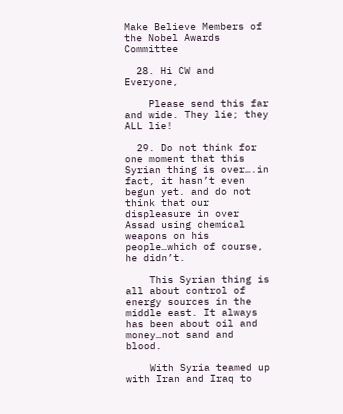Make Believe Members of the Nobel Awards Committee

  28. Hi CW and Everyone,

    Please send this far and wide. They lie; they ALL lie!

  29. Do not think for one moment that this Syrian thing is over….in fact, it hasn’t even begun yet. and do not think that our displeasure in over Assad using chemical weapons on his people…which of course, he didn’t.

    This Syrian thing is all about control of energy sources in the middle east. It always has been about oil and money…not sand and blood.

    With Syria teamed up with Iran and Iraq to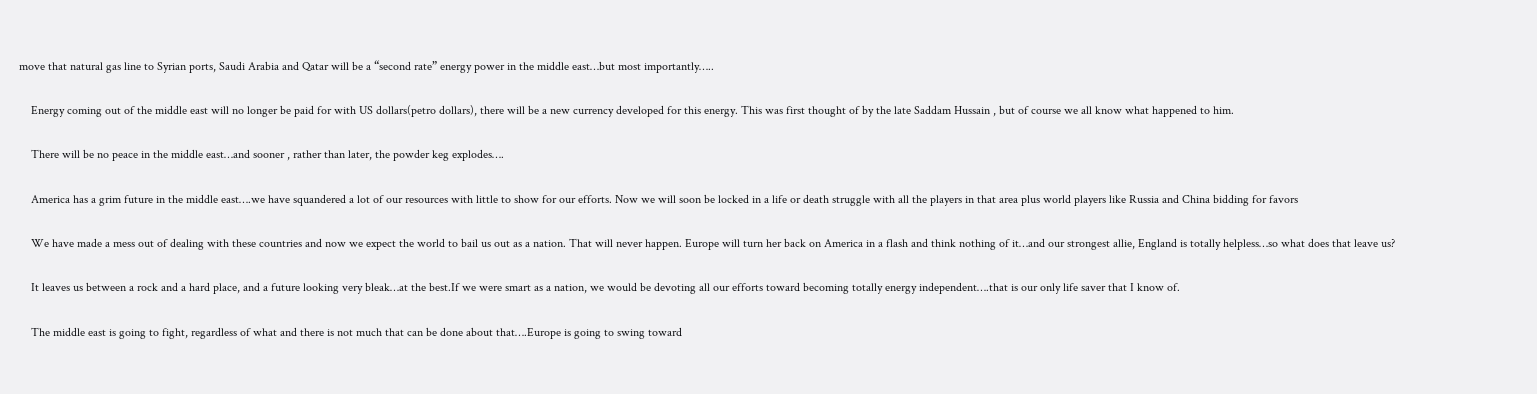move that natural gas line to Syrian ports, Saudi Arabia and Qatar will be a “second rate” energy power in the middle east…but most importantly…..

    Energy coming out of the middle east will no longer be paid for with US dollars(petro dollars), there will be a new currency developed for this energy. This was first thought of by the late Saddam Hussain , but of course we all know what happened to him.

    There will be no peace in the middle east…and sooner , rather than later, the powder keg explodes….

    America has a grim future in the middle east….we have squandered a lot of our resources with little to show for our efforts. Now we will soon be locked in a life or death struggle with all the players in that area plus world players like Russia and China bidding for favors

    We have made a mess out of dealing with these countries and now we expect the world to bail us out as a nation. That will never happen. Europe will turn her back on America in a flash and think nothing of it…and our strongest allie, England is totally helpless…so what does that leave us?

    It leaves us between a rock and a hard place, and a future looking very bleak…at the best.If we were smart as a nation, we would be devoting all our efforts toward becoming totally energy independent….that is our only life saver that I know of.

    The middle east is going to fight, regardless of what and there is not much that can be done about that….Europe is going to swing toward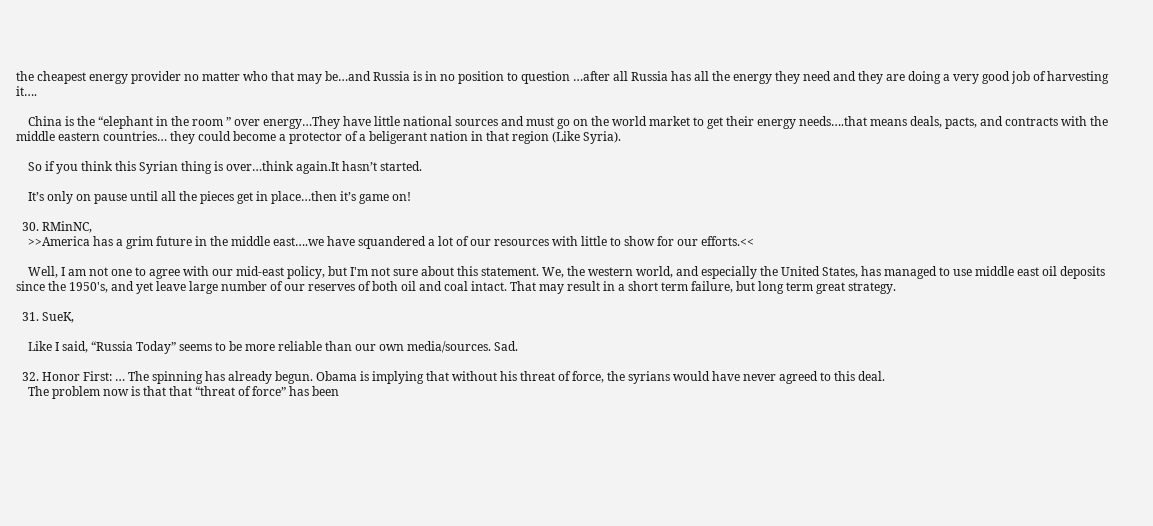the cheapest energy provider no matter who that may be…and Russia is in no position to question …after all Russia has all the energy they need and they are doing a very good job of harvesting it….

    China is the “elephant in the room ” over energy…They have little national sources and must go on the world market to get their energy needs….that means deals, pacts, and contracts with the middle eastern countries… they could become a protector of a beligerant nation in that region (Like Syria).

    So if you think this Syrian thing is over…think again.It hasn’t started.

    It’s only on pause until all the pieces get in place…then it’s game on!

  30. RMinNC,
    >>America has a grim future in the middle east….we have squandered a lot of our resources with little to show for our efforts.<<

    Well, I am not one to agree with our mid-east policy, but I'm not sure about this statement. We, the western world, and especially the United States, has managed to use middle east oil deposits since the 1950's, and yet leave large number of our reserves of both oil and coal intact. That may result in a short term failure, but long term great strategy.

  31. SueK,

    Like I said, “Russia Today” seems to be more reliable than our own media/sources. Sad.

  32. Honor First: … The spinning has already begun. Obama is implying that without his threat of force, the syrians would have never agreed to this deal.
    The problem now is that that “threat of force” has been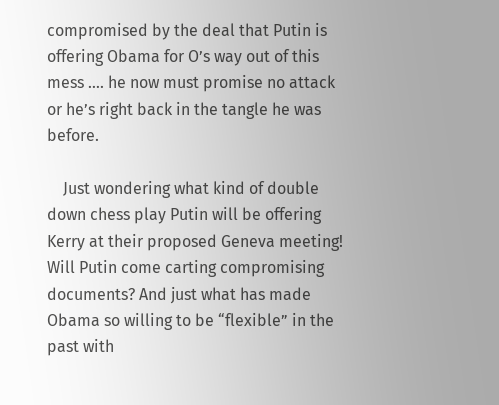compromised by the deal that Putin is offering Obama for O’s way out of this mess …. he now must promise no attack or he’s right back in the tangle he was before.

    Just wondering what kind of double down chess play Putin will be offering Kerry at their proposed Geneva meeting! Will Putin come carting compromising documents? And just what has made Obama so willing to be “flexible” in the past with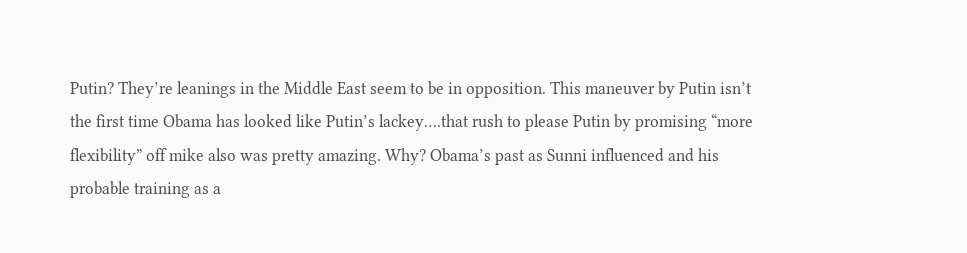Putin? They’re leanings in the Middle East seem to be in opposition. This maneuver by Putin isn’t the first time Obama has looked like Putin’s lackey….that rush to please Putin by promising “more flexibility” off mike also was pretty amazing. Why? Obama’s past as Sunni influenced and his probable training as a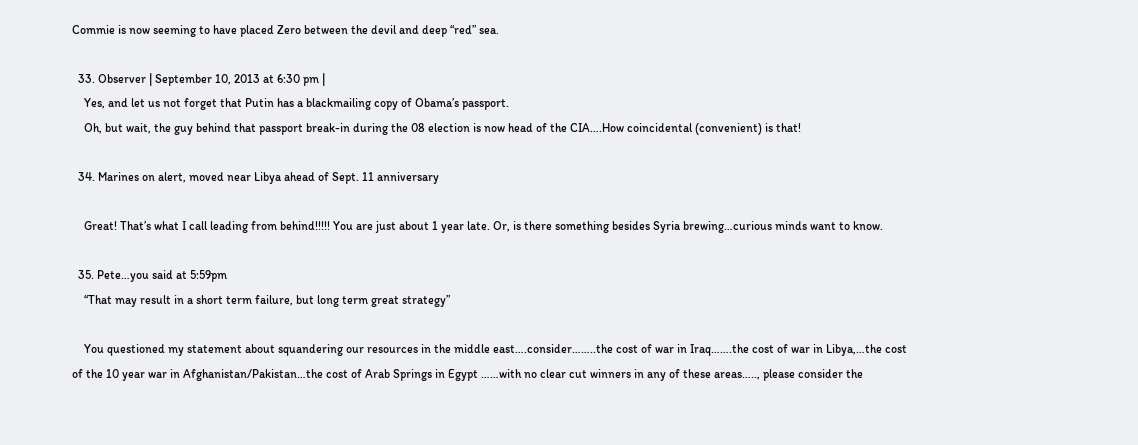Commie is now seeming to have placed Zero between the devil and deep “red” sea.

  33. Observer | September 10, 2013 at 6:30 pm |
    Yes, and let us not forget that Putin has a blackmailing copy of Obama’s passport.
    Oh, but wait, the guy behind that passport break-in during the 08 election is now head of the CIA….How coincidental (convenient) is that!

  34. Marines on alert, moved near Libya ahead of Sept. 11 anniversary

    Great! That’s what I call leading from behind!!!!! You are just about 1 year late. Or, is there something besides Syria brewing…curious minds want to know.

  35. Pete…you said at 5:59pm
    “That may result in a short term failure, but long term great strategy”

    You questioned my statement about squandering our resources in the middle east….consider……..the cost of war in Iraq…….the cost of war in Libya,…the cost of the 10 year war in Afghanistan/Pakistan…the cost of Arab Springs in Egypt ……with no clear cut winners in any of these areas….., please consider the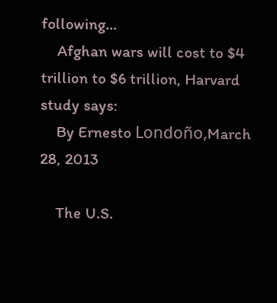following…
    Afghan wars will cost to $4 trillion to $6 trillion, Harvard study says:
    By Ernesto Londoño,March 28, 2013

    The U.S.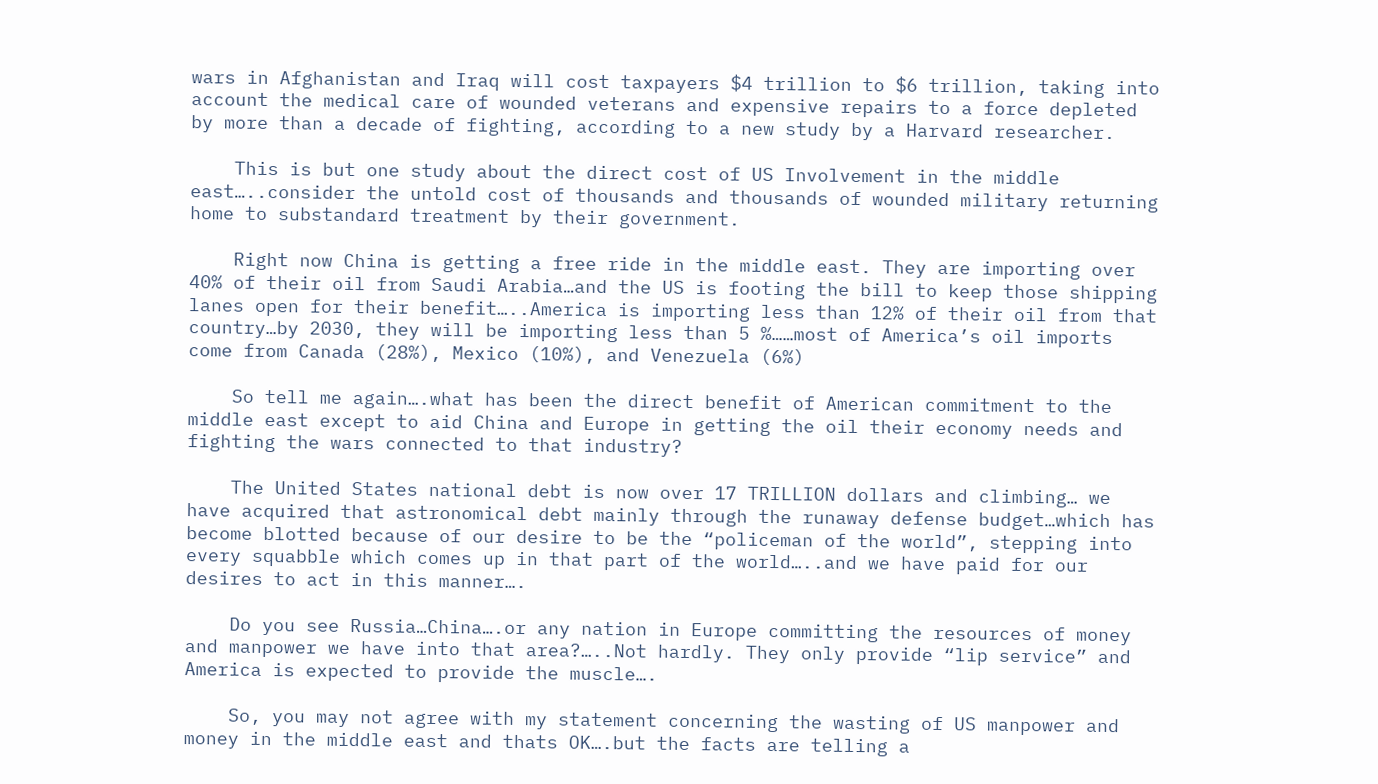wars in Afghanistan and Iraq will cost taxpayers $4 trillion to $6 trillion, taking into account the medical care of wounded veterans and expensive repairs to a force depleted by more than a decade of fighting, according to a new study by a Harvard researcher.

    This is but one study about the direct cost of US Involvement in the middle east…..consider the untold cost of thousands and thousands of wounded military returning home to substandard treatment by their government.

    Right now China is getting a free ride in the middle east. They are importing over 40% of their oil from Saudi Arabia…and the US is footing the bill to keep those shipping lanes open for their benefit…..America is importing less than 12% of their oil from that country…by 2030, they will be importing less than 5 %……most of America’s oil imports come from Canada (28%), Mexico (10%), and Venezuela (6%)

    So tell me again….what has been the direct benefit of American commitment to the middle east except to aid China and Europe in getting the oil their economy needs and fighting the wars connected to that industry?

    The United States national debt is now over 17 TRILLION dollars and climbing… we have acquired that astronomical debt mainly through the runaway defense budget…which has become blotted because of our desire to be the “policeman of the world”, stepping into every squabble which comes up in that part of the world…..and we have paid for our desires to act in this manner….

    Do you see Russia…China….or any nation in Europe committing the resources of money and manpower we have into that area?…..Not hardly. They only provide “lip service” and America is expected to provide the muscle….

    So, you may not agree with my statement concerning the wasting of US manpower and money in the middle east and thats OK….but the facts are telling a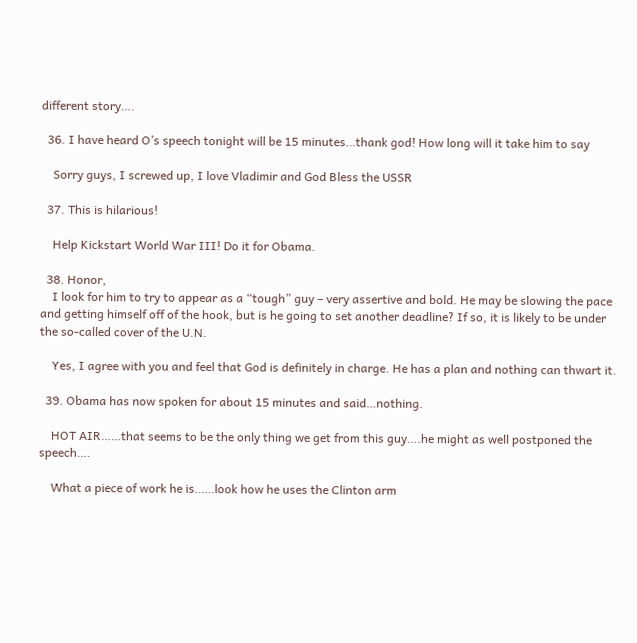different story….

  36. I have heard O’s speech tonight will be 15 minutes…thank god! How long will it take him to say

    Sorry guys, I screwed up, I love Vladimir and God Bless the USSR

  37. This is hilarious!

    Help Kickstart World War III! Do it for Obama.

  38. Honor,
    I look for him to try to appear as a “tough” guy – very assertive and bold. He may be slowing the pace and getting himself off of the hook, but is he going to set another deadline? If so, it is likely to be under the so-called cover of the U.N.

    Yes, I agree with you and feel that God is definitely in charge. He has a plan and nothing can thwart it.

  39. Obama has now spoken for about 15 minutes and said…nothing.

    HOT AIR……that seems to be the only thing we get from this guy….he might as well postponed the speech….

    What a piece of work he is……look how he uses the Clinton arm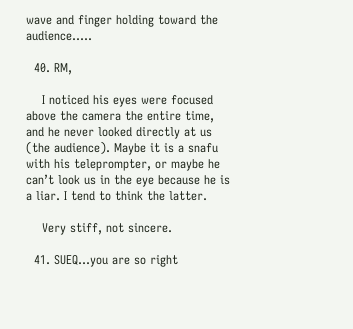wave and finger holding toward the audience…..

  40. RM,

    I noticed his eyes were focused above the camera the entire time, and he never looked directly at us (the audience). Maybe it is a snafu with his teleprompter, or maybe he can’t look us in the eye because he is a liar. I tend to think the latter.

    Very stiff, not sincere.

  41. SUEQ…you are so right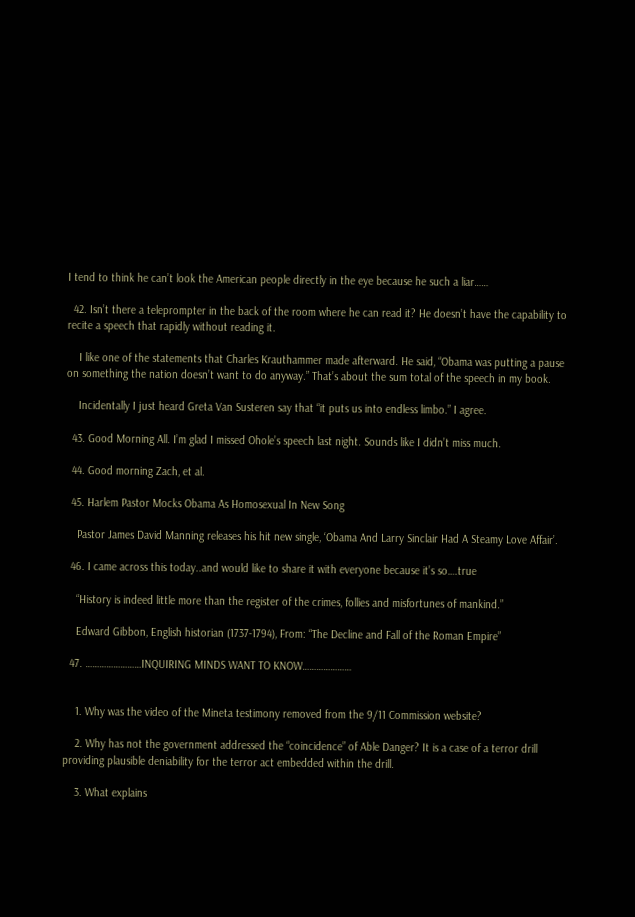I tend to think he can’t look the American people directly in the eye because he such a liar……

  42. Isn’t there a teleprompter in the back of the room where he can read it? He doesn’t have the capability to recite a speech that rapidly without reading it.

    I like one of the statements that Charles Krauthammer made afterward. He said, “Obama was putting a pause on something the nation doesn’t want to do anyway.” That’s about the sum total of the speech in my book.

    Incidentally I just heard Greta Van Susteren say that “it puts us into endless limbo.” I agree.

  43. Good Morning All. I’m glad I missed Ohole’s speech last night. Sounds like I didn’t miss much.

  44. Good morning Zach, et al.

  45. Harlem Pastor Mocks Obama As Homosexual In New Song

    Pastor James David Manning releases his hit new single, ‘Obama And Larry Sinclair Had A Steamy Love Affair’.

  46. I came across this today..and would like to share it with everyone because it’s so….true

    “History is indeed little more than the register of the crimes, follies and misfortunes of mankind.”

    Edward Gibbon, English historian (1737-1794), From: “The Decline and Fall of the Roman Empire”

  47. ……………………INQUIRING MINDS WANT TO KNOW…………………


    1. Why was the video of the Mineta testimony removed from the 9/11 Commission website?

    2. Why has not the government addressed the “coincidence” of Able Danger? It is a case of a terror drill providing plausible deniability for the terror act embedded within the drill.

    3. What explains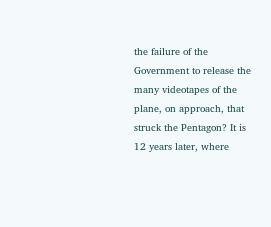the failure of the Government to release the many videotapes of the plane, on approach, that struck the Pentagon? It is 12 years later, where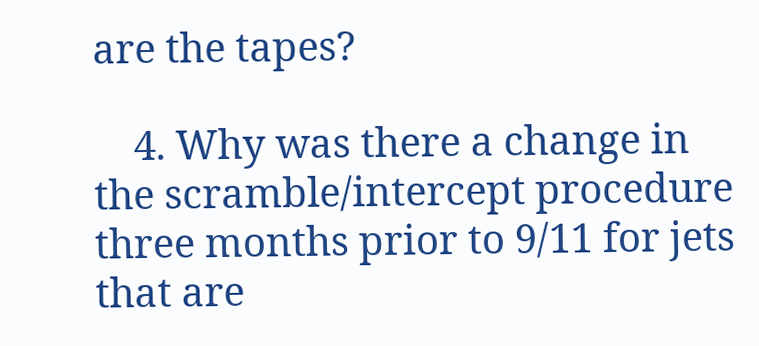are the tapes?

    4. Why was there a change in the scramble/intercept procedure three months prior to 9/11 for jets that are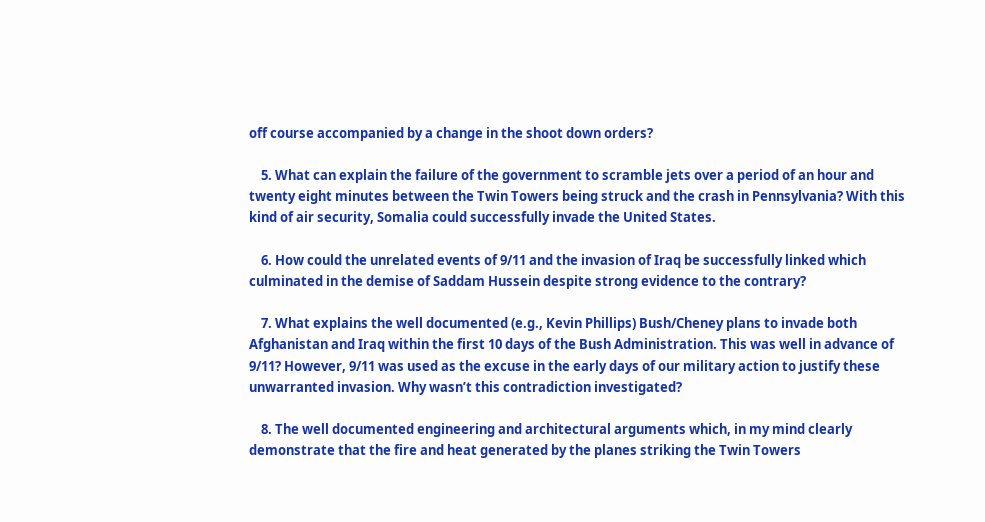off course accompanied by a change in the shoot down orders?

    5. What can explain the failure of the government to scramble jets over a period of an hour and twenty eight minutes between the Twin Towers being struck and the crash in Pennsylvania? With this kind of air security, Somalia could successfully invade the United States.

    6. How could the unrelated events of 9/11 and the invasion of Iraq be successfully linked which culminated in the demise of Saddam Hussein despite strong evidence to the contrary?

    7. What explains the well documented (e.g., Kevin Phillips) Bush/Cheney plans to invade both Afghanistan and Iraq within the first 10 days of the Bush Administration. This was well in advance of 9/11? However, 9/11 was used as the excuse in the early days of our military action to justify these unwarranted invasion. Why wasn’t this contradiction investigated?

    8. The well documented engineering and architectural arguments which, in my mind clearly demonstrate that the fire and heat generated by the planes striking the Twin Towers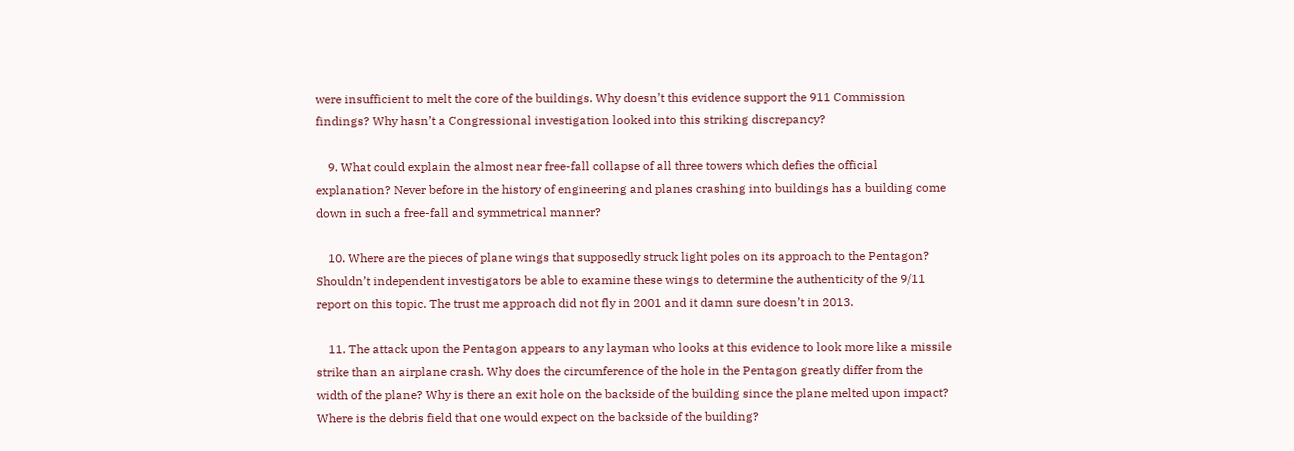were insufficient to melt the core of the buildings. Why doesn’t this evidence support the 911 Commission findings? Why hasn’t a Congressional investigation looked into this striking discrepancy?

    9. What could explain the almost near free-fall collapse of all three towers which defies the official explanation? Never before in the history of engineering and planes crashing into buildings has a building come down in such a free-fall and symmetrical manner?

    10. Where are the pieces of plane wings that supposedly struck light poles on its approach to the Pentagon? Shouldn’t independent investigators be able to examine these wings to determine the authenticity of the 9/11 report on this topic. The trust me approach did not fly in 2001 and it damn sure doesn’t in 2013.

    11. The attack upon the Pentagon appears to any layman who looks at this evidence to look more like a missile strike than an airplane crash. Why does the circumference of the hole in the Pentagon greatly differ from the width of the plane? Why is there an exit hole on the backside of the building since the plane melted upon impact? Where is the debris field that one would expect on the backside of the building?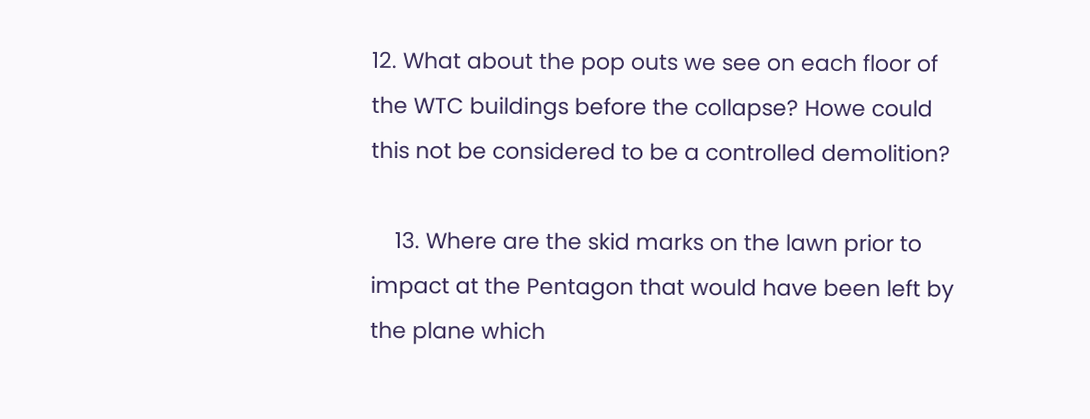12. What about the pop outs we see on each floor of the WTC buildings before the collapse? Howe could this not be considered to be a controlled demolition?

    13. Where are the skid marks on the lawn prior to impact at the Pentagon that would have been left by the plane which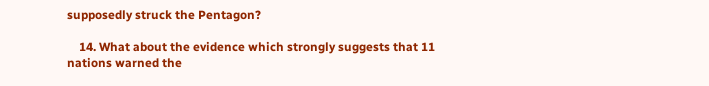supposedly struck the Pentagon?

    14. What about the evidence which strongly suggests that 11 nations warned the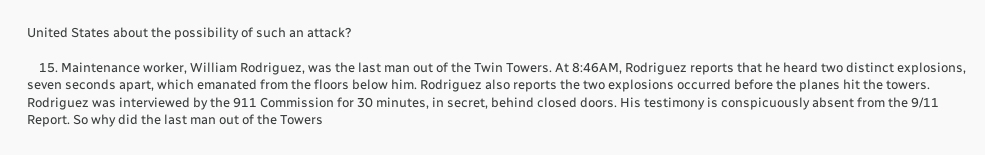United States about the possibility of such an attack?

    15. Maintenance worker, William Rodriguez, was the last man out of the Twin Towers. At 8:46AM, Rodriguez reports that he heard two distinct explosions, seven seconds apart, which emanated from the floors below him. Rodriguez also reports the two explosions occurred before the planes hit the towers. Rodriguez was interviewed by the 911 Commission for 30 minutes, in secret, behind closed doors. His testimony is conspicuously absent from the 9/11 Report. So why did the last man out of the Towers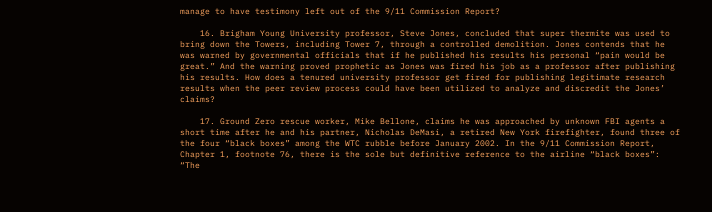manage to have testimony left out of the 9/11 Commission Report?

    16. Brigham Young University professor, Steve Jones, concluded that super thermite was used to bring down the Towers, including Tower 7, through a controlled demolition. Jones contends that he was warned by governmental officials that if he published his results his personal “pain would be great.” And the warning proved prophetic as Jones was fired his job as a professor after publishing his results. How does a tenured university professor get fired for publishing legitimate research results when the peer review process could have been utilized to analyze and discredit the Jones’ claims?

    17. Ground Zero rescue worker, Mike Bellone, claims he was approached by unknown FBI agents a short time after he and his partner, Nicholas DeMasi, a retired New York firefighter, found three of the four “black boxes” among the WTC rubble before January 2002. In the 9/11 Commission Report, Chapter 1, footnote 76, there is the sole but definitive reference to the airline “black boxes”: “The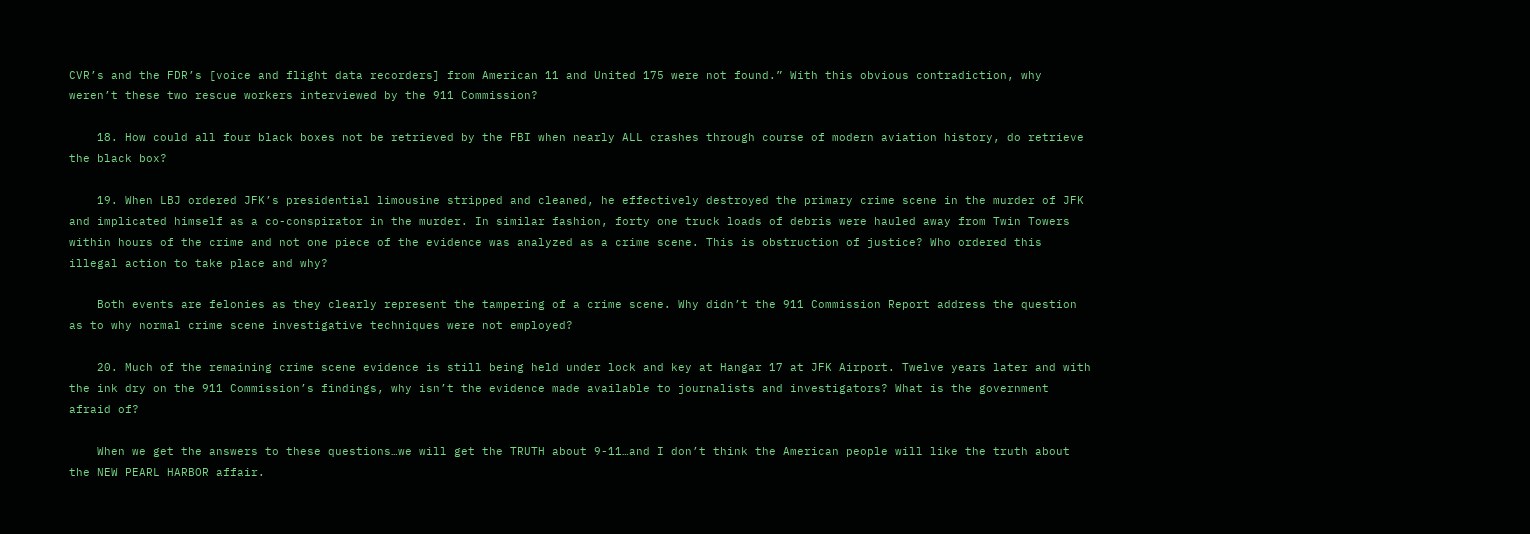CVR’s and the FDR’s [voice and flight data recorders] from American 11 and United 175 were not found.” With this obvious contradiction, why weren’t these two rescue workers interviewed by the 911 Commission?

    18. How could all four black boxes not be retrieved by the FBI when nearly ALL crashes through course of modern aviation history, do retrieve the black box?

    19. When LBJ ordered JFK’s presidential limousine stripped and cleaned, he effectively destroyed the primary crime scene in the murder of JFK and implicated himself as a co-conspirator in the murder. In similar fashion, forty one truck loads of debris were hauled away from Twin Towers within hours of the crime and not one piece of the evidence was analyzed as a crime scene. This is obstruction of justice? Who ordered this illegal action to take place and why?

    Both events are felonies as they clearly represent the tampering of a crime scene. Why didn’t the 911 Commission Report address the question as to why normal crime scene investigative techniques were not employed?

    20. Much of the remaining crime scene evidence is still being held under lock and key at Hangar 17 at JFK Airport. Twelve years later and with the ink dry on the 911 Commission’s findings, why isn’t the evidence made available to journalists and investigators? What is the government afraid of?

    When we get the answers to these questions…we will get the TRUTH about 9-11…and I don’t think the American people will like the truth about the NEW PEARL HARBOR affair.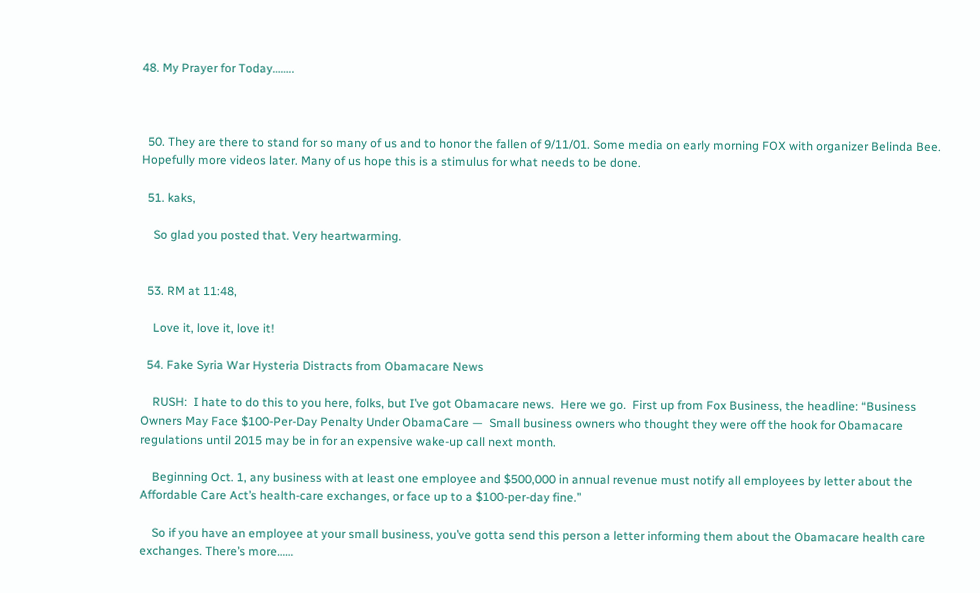48. My Prayer for Today……..



  50. They are there to stand for so many of us and to honor the fallen of 9/11/01. Some media on early morning FOX with organizer Belinda Bee. Hopefully more videos later. Many of us hope this is a stimulus for what needs to be done.

  51. kaks,

    So glad you posted that. Very heartwarming.


  53. RM at 11:48,

    Love it, love it, love it!

  54. Fake Syria War Hysteria Distracts from Obamacare News

    RUSH:  I hate to do this to you here, folks, but I’ve got Obamacare news.  Here we go.  First up from Fox Business, the headline: “Business Owners May Face $100-Per-Day Penalty Under ObamaCare —  Small business owners who thought they were off the hook for Obamacare regulations until 2015 may be in for an expensive wake-up call next month.

    Beginning Oct. 1, any business with at least one employee and $500,000 in annual revenue must notify all employees by letter about the Affordable Care Act’s health-care exchanges, or face up to a $100-per-day fine.”

    So if you have an employee at your small business, you’ve gotta send this person a letter informing them about the Obamacare health care exchanges. There’s more……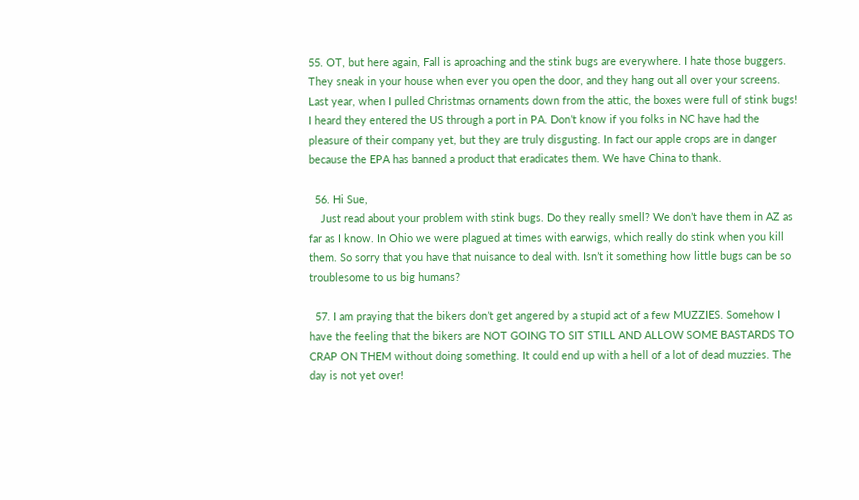55. OT, but here again, Fall is aproaching and the stink bugs are everywhere. I hate those buggers. They sneak in your house when ever you open the door, and they hang out all over your screens. Last year, when I pulled Christmas ornaments down from the attic, the boxes were full of stink bugs! I heard they entered the US through a port in PA. Don’t know if you folks in NC have had the pleasure of their company yet, but they are truly disgusting. In fact our apple crops are in danger because the EPA has banned a product that eradicates them. We have China to thank.

  56. Hi Sue,
    Just read about your problem with stink bugs. Do they really smell? We don’t have them in AZ as far as I know. In Ohio we were plagued at times with earwigs, which really do stink when you kill them. So sorry that you have that nuisance to deal with. Isn’t it something how little bugs can be so troublesome to us big humans?

  57. I am praying that the bikers don’t get angered by a stupid act of a few MUZZIES. Somehow I have the feeling that the bikers are NOT GOING TO SIT STILL AND ALLOW SOME BASTARDS TO CRAP ON THEM without doing something. It could end up with a hell of a lot of dead muzzies. The day is not yet over!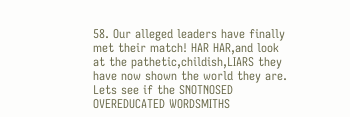58. Our alleged leaders have finally met their match! HAR HAR,and look at the pathetic,childish,LIARS they have now shown the world they are. Lets see if the SNOTNOSED OVEREDUCATED WORDSMITHS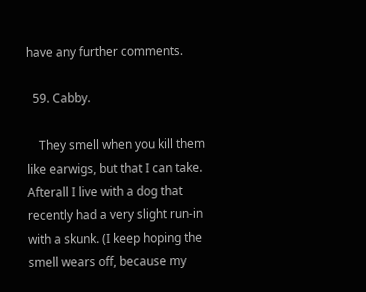have any further comments.

  59. Cabby.

    They smell when you kill them like earwigs, but that I can take. Afterall I live with a dog that recently had a very slight run-in with a skunk. (I keep hoping the smell wears off, because my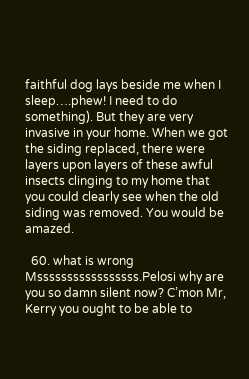faithful dog lays beside me when I sleep….phew! I need to do something). But they are very invasive in your home. When we got the siding replaced, there were layers upon layers of these awful insects clinging to my home that you could clearly see when the old siding was removed. You would be amazed.

  60. what is wrong Msssssssssssssssss.Pelosi why are you so damn silent now? C’mon Mr, Kerry you ought to be able to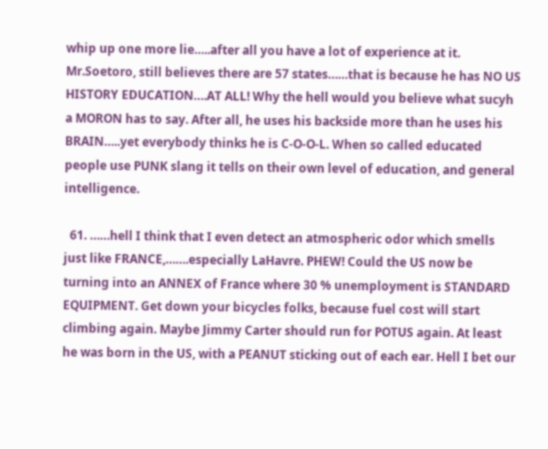whip up one more lie…..after all you have a lot of experience at it. Mr.Soetoro, still believes there are 57 states……that is because he has NO US HISTORY EDUCATION….AT ALL! Why the hell would you believe what sucyh a MORON has to say. After all, he uses his backside more than he uses his BRAIN…..yet everybody thinks he is C-O-O-L. When so called educated people use PUNK slang it tells on their own level of education, and general intelligence.

  61. ……hell I think that I even detect an atmospheric odor which smells just like FRANCE,…….especially LaHavre. PHEW! Could the US now be turning into an ANNEX of France where 30 % unemployment is STANDARD EQUIPMENT. Get down your bicycles folks, because fuel cost will start climbing again. Maybe Jimmy Carter should run for POTUS again. At least he was born in the US, with a PEANUT sticking out of each ear. Hell I bet our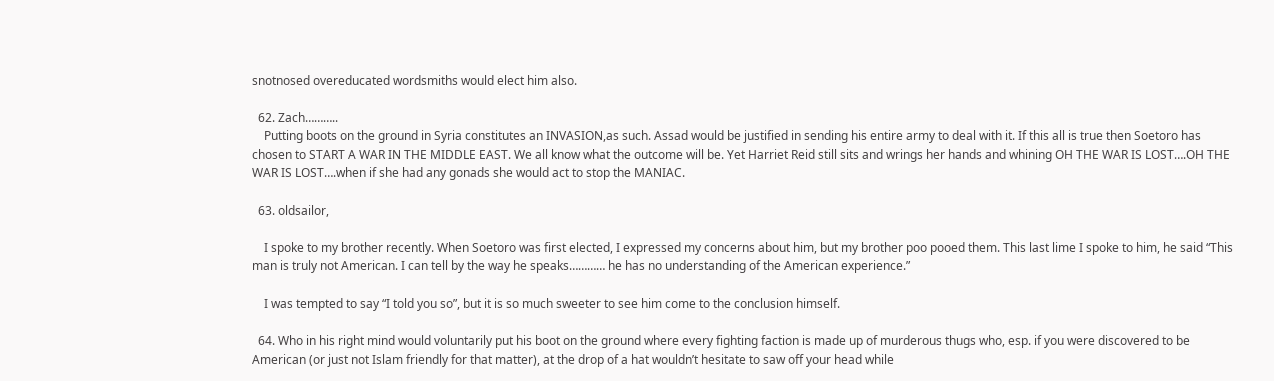snotnosed overeducated wordsmiths would elect him also.

  62. Zach………..
    Putting boots on the ground in Syria constitutes an INVASION,as such. Assad would be justified in sending his entire army to deal with it. If this all is true then Soetoro has chosen to START A WAR IN THE MIDDLE EAST. We all know what the outcome will be. Yet Harriet Reid still sits and wrings her hands and whining OH THE WAR IS LOST….OH THE WAR IS LOST….when if she had any gonads she would act to stop the MANIAC.

  63. oldsailor,

    I spoke to my brother recently. When Soetoro was first elected, I expressed my concerns about him, but my brother poo pooed them. This last lime I spoke to him, he said “This man is truly not American. I can tell by the way he speaks………… he has no understanding of the American experience.”

    I was tempted to say “I told you so”, but it is so much sweeter to see him come to the conclusion himself.

  64. Who in his right mind would voluntarily put his boot on the ground where every fighting faction is made up of murderous thugs who, esp. if you were discovered to be American (or just not Islam friendly for that matter), at the drop of a hat wouldn’t hesitate to saw off your head while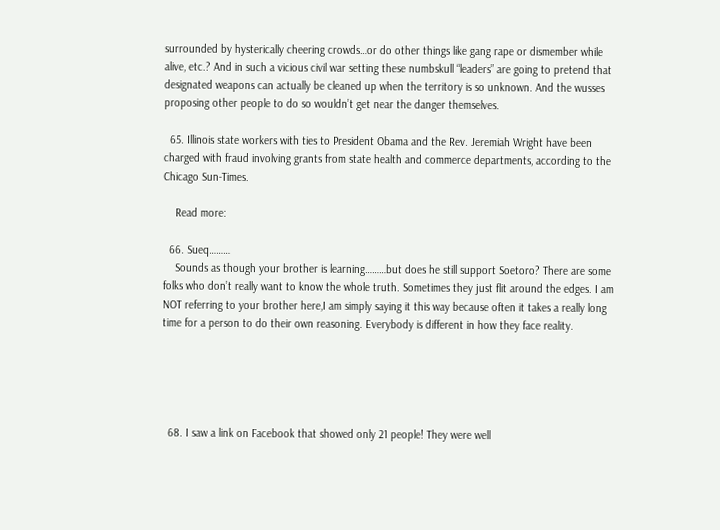surrounded by hysterically cheering crowds…or do other things like gang rape or dismember while alive, etc.? And in such a vicious civil war setting these numbskull “leaders” are going to pretend that designated weapons can actually be cleaned up when the territory is so unknown. And the wusses proposing other people to do so wouldn’t get near the danger themselves.

  65. Illinois state workers with ties to President Obama and the Rev. Jeremiah Wright have been charged with fraud involving grants from state health and commerce departments, according to the Chicago Sun-Times.

    Read more:

  66. Sueq………
    Sounds as though your brother is learning………but does he still support Soetoro? There are some folks who don’t really want to know the whole truth. Sometimes they just flit around the edges. I am NOT referring to your brother here,I am simply saying it this way because often it takes a really long time for a person to do their own reasoning. Everybody is different in how they face reality.





  68. I saw a link on Facebook that showed only 21 people! They were well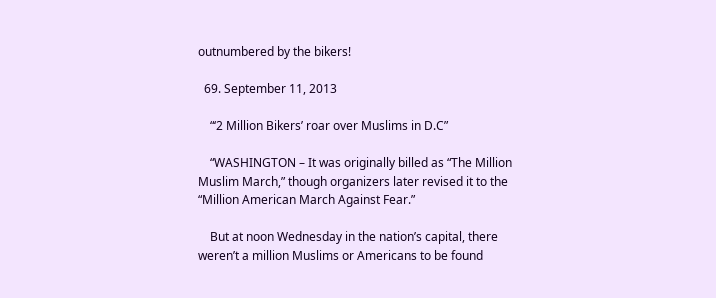outnumbered by the bikers!

  69. September 11, 2013

    “‘2 Million Bikers’ roar over Muslims in D.C”

    “WASHINGTON – It was originally billed as “The Million Muslim March,” though organizers later revised it to the “Million American March Against Fear.”

    But at noon Wednesday in the nation’s capital, there weren’t a million Muslims or Americans to be found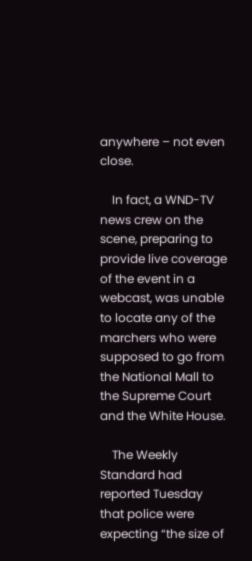anywhere – not even close.

    In fact, a WND-TV news crew on the scene, preparing to provide live coverage of the event in a webcast, was unable to locate any of the marchers who were supposed to go from the National Mall to the Supreme Court and the White House.

    The Weekly Standard had reported Tuesday that police were expecting “the size of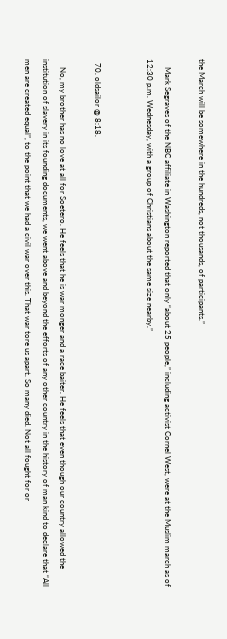the March will be somewhere in the hundreds, not thousands, of participants.”

    Mark Segraves of the NBC affiliate in Washington reported that only “about 25 people,” including activist Cornel West, were at the Muslim march as of 12:30 p.m. Wednesday, with a group of Christians about the same size nearby.”


  70. oldsailor @ 8:18.

    No, my brother has no love at all for Soetero. He feels that he is war monger and a race baiter. He feels that even though our country allowed the institution of slavery in its founding documents, we went above and beyond the efforts of any other country in the history of man kind to declare that “All men are created equal”, to the point that we had a civil war over this. That war tore us apart. So many died. Not all fought for or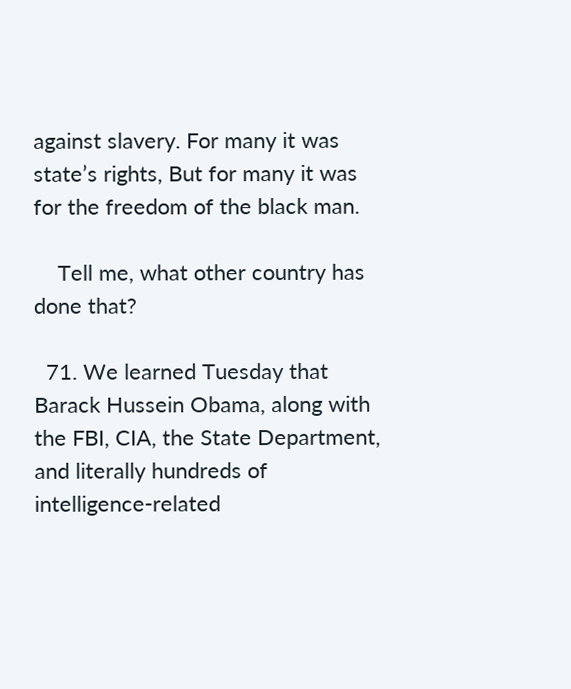against slavery. For many it was state’s rights, But for many it was for the freedom of the black man.

    Tell me, what other country has done that?

  71. We learned Tuesday that Barack Hussein Obama, along with the FBI, CIA, the State Department, and literally hundreds of intelligence-related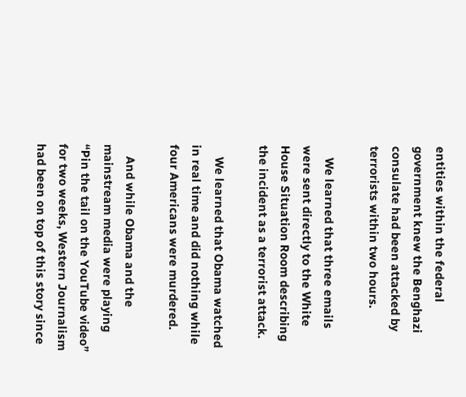entities within the federal government knew the Benghazi consulate had been attacked by terrorists within two hours.

    We learned that three emails were sent directly to the White House Situation Room describing the incident as a terrorist attack.

    We learned that Obama watched in real time and did nothing while four Americans were murdered.

    And while Obama and the mainstream media were playing “Pin the tail on the YouTube video” for two weeks, Western Journalism had been on top of this story since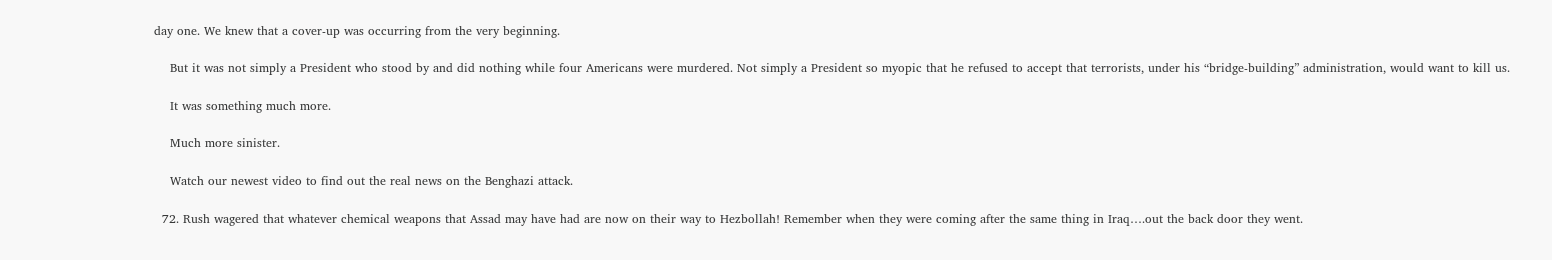day one. We knew that a cover-up was occurring from the very beginning.

    But it was not simply a President who stood by and did nothing while four Americans were murdered. Not simply a President so myopic that he refused to accept that terrorists, under his “bridge-building” administration, would want to kill us.

    It was something much more.

    Much more sinister.

    Watch our newest video to find out the real news on the Benghazi attack.

  72. Rush wagered that whatever chemical weapons that Assad may have had are now on their way to Hezbollah! Remember when they were coming after the same thing in Iraq….out the back door they went.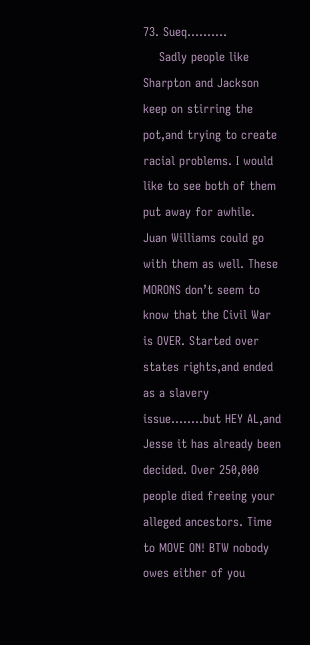73. Sueq……….
    Sadly people like Sharpton and Jackson keep on stirring the pot,and trying to create racial problems. I would like to see both of them put away for awhile. Juan Williams could go with them as well. These MORONS don’t seem to know that the Civil War is OVER. Started over states rights,and ended as a slavery issue……..but HEY AL,and Jesse it has already been decided. Over 250,000 people died freeing your alleged ancestors. Time to MOVE ON! BTW nobody owes either of you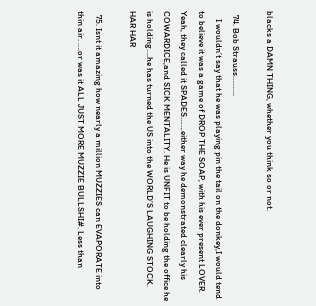blacks a DAMN THING, whether you think so or not.

  74. Bob Strauss……….
    I wouldn’t say that he was playing pin the tail on the donkey,I would tend to believe it was a game of DROP THE SOAP, with his ever present LOVER. Yeah, they called it SPADES…….either way he demonstrated clearly his COWARDICE,and SICK MENTALITY. He is UNFIT to be holding the office he is holding….he has turned the US into the WORLD’S LAUGHING STOCK. HAR HAR

  75. Isnt it amazing how nearly a million MUZZIES can EVAPORATE into thin air. ….or was it ALL JUST MORE MUZZIE BULLSHI#. Less than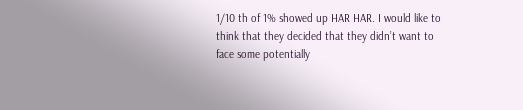1/10 th of 1% showed up HAR HAR. I would like to think that they decided that they didn’t want to face some potentially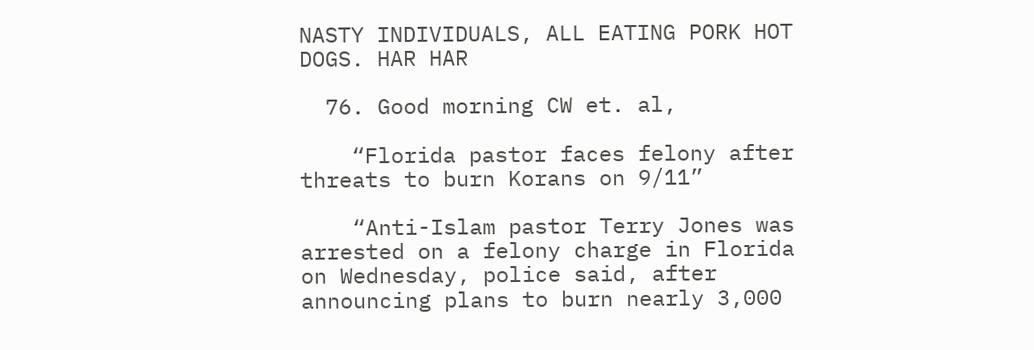NASTY INDIVIDUALS, ALL EATING PORK HOT DOGS. HAR HAR

  76. Good morning CW et. al,

    “Florida pastor faces felony after threats to burn Korans on 9/11”

    “Anti-Islam pastor Terry Jones was arrested on a felony charge in Florida on Wednesday, police said, after announcing plans to burn nearly 3,000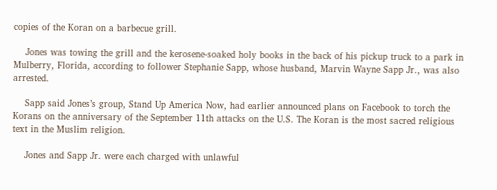copies of the Koran on a barbecue grill.

    Jones was towing the grill and the kerosene-soaked holy books in the back of his pickup truck to a park in Mulberry, Florida, according to follower Stephanie Sapp, whose husband, Marvin Wayne Sapp Jr., was also arrested.

    Sapp said Jones’s group, Stand Up America Now, had earlier announced plans on Facebook to torch the Korans on the anniversary of the September 11th attacks on the U.S. The Koran is the most sacred religious text in the Muslim religion.

    Jones and Sapp Jr. were each charged with unlawful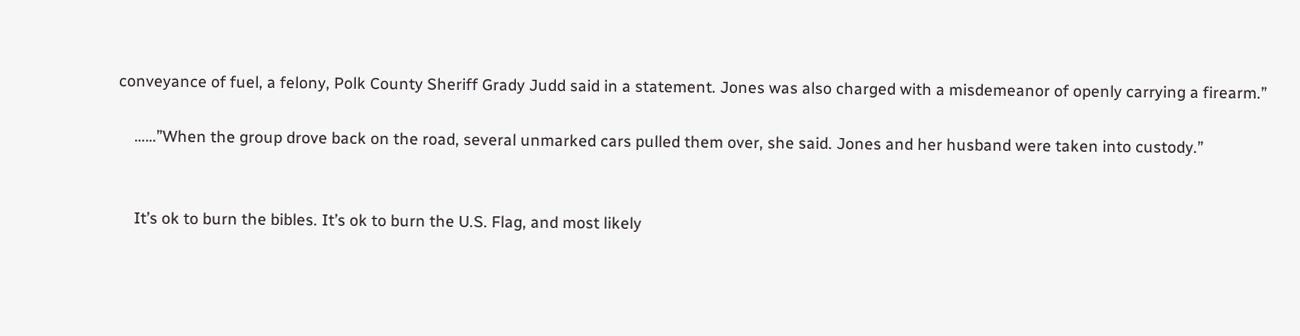conveyance of fuel, a felony, Polk County Sheriff Grady Judd said in a statement. Jones was also charged with a misdemeanor of openly carrying a firearm.”

    ……”When the group drove back on the road, several unmarked cars pulled them over, she said. Jones and her husband were taken into custody.”


    It’s ok to burn the bibles. It’s ok to burn the U.S. Flag, and most likely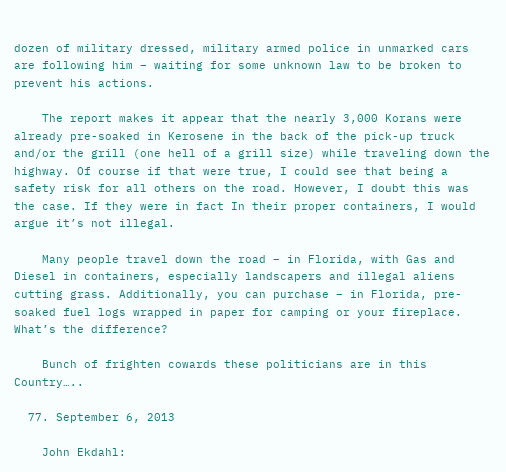dozen of military dressed, military armed police in unmarked cars are following him – waiting for some unknown law to be broken to prevent his actions.

    The report makes it appear that the nearly 3,000 Korans were already pre-soaked in Kerosene in the back of the pick-up truck and/or the grill (one hell of a grill size) while traveling down the highway. Of course if that were true, I could see that being a safety risk for all others on the road. However, I doubt this was the case. If they were in fact In their proper containers, I would argue it’s not illegal.

    Many people travel down the road – in Florida, with Gas and Diesel in containers, especially landscapers and illegal aliens cutting grass. Additionally, you can purchase – in Florida, pre-soaked fuel logs wrapped in paper for camping or your fireplace. What’s the difference?

    Bunch of frighten cowards these politicians are in this Country…..

  77. September 6, 2013

    John Ekdahl: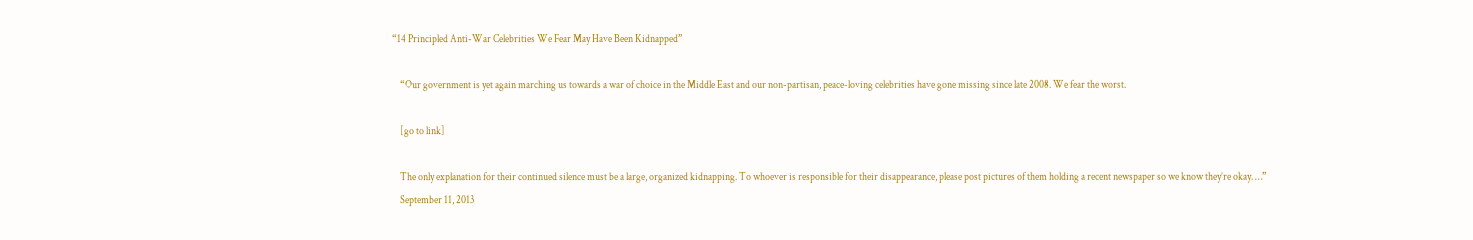“14 Principled Anti-War Celebrities We Fear May Have Been Kidnapped”

    “Our government is yet again marching us towards a war of choice in the Middle East and our non-partisan, peace-loving celebrities have gone missing since late 2008. We fear the worst.

    [go to link]

    The only explanation for their continued silence must be a large, organized kidnapping. To whoever is responsible for their disappearance, please post pictures of them holding a recent newspaper so we know they’re okay. …”
    September 11, 2013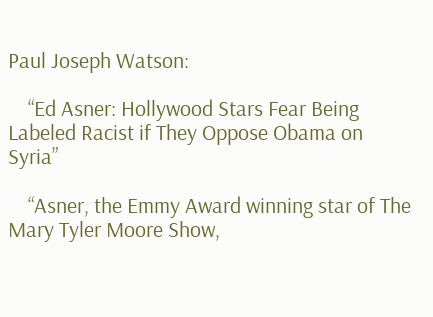Paul Joseph Watson:

    “Ed Asner: Hollywood Stars Fear Being Labeled Racist if They Oppose Obama on Syria”

    “Asner, the Emmy Award winning star of The Mary Tyler Moore Show,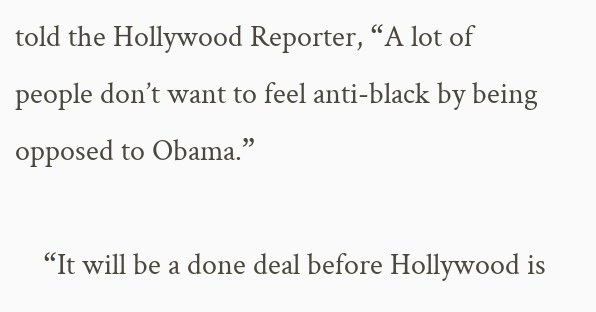told the Hollywood Reporter, “A lot of people don’t want to feel anti-black by being opposed to Obama.”

    “It will be a done deal before Hollywood is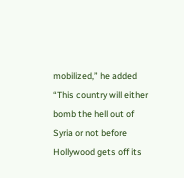mobilized,” he added “This country will either bomb the hell out of Syria or not before Hollywood gets off its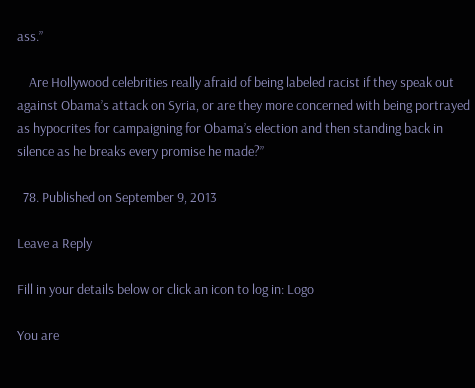ass.”

    Are Hollywood celebrities really afraid of being labeled racist if they speak out against Obama’s attack on Syria, or are they more concerned with being portrayed as hypocrites for campaigning for Obama’s election and then standing back in silence as he breaks every promise he made?”

  78. Published on September 9, 2013

Leave a Reply

Fill in your details below or click an icon to log in: Logo

You are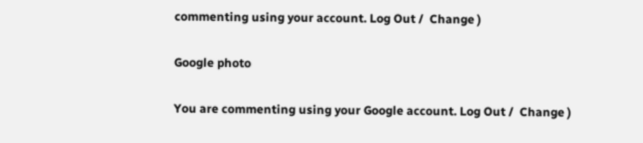commenting using your account. Log Out /  Change )

Google photo

You are commenting using your Google account. Log Out /  Change )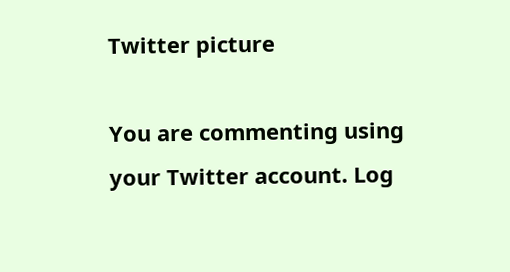Twitter picture

You are commenting using your Twitter account. Log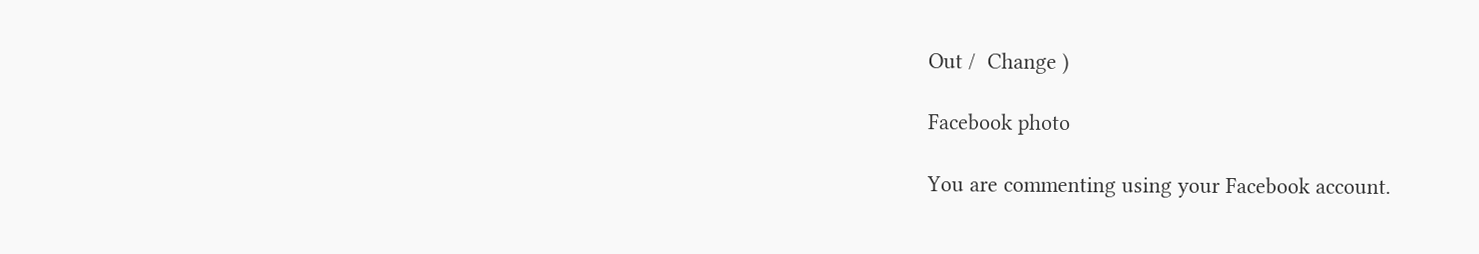Out /  Change )

Facebook photo

You are commenting using your Facebook account.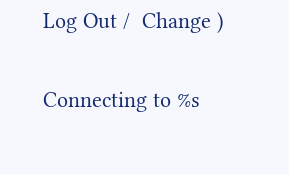Log Out /  Change )

Connecting to %s